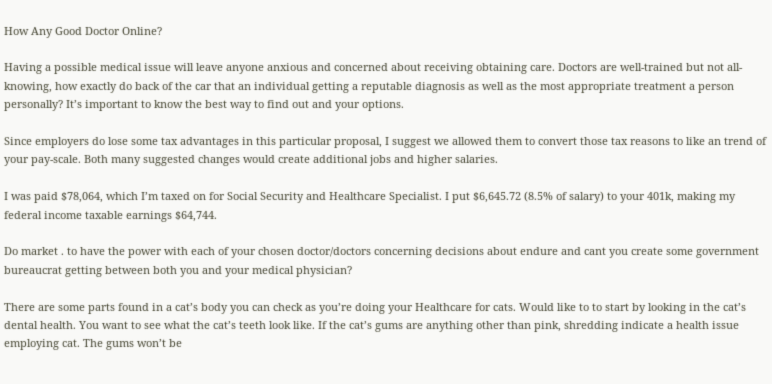How Any Good Doctor Online?

Having a possible medical issue will leave anyone anxious and concerned about receiving obtaining care. Doctors are well-trained but not all-knowing, how exactly do back of the car that an individual getting a reputable diagnosis as well as the most appropriate treatment a person personally? It’s important to know the best way to find out and your options.

Since employers do lose some tax advantages in this particular proposal, I suggest we allowed them to convert those tax reasons to like an trend of your pay-scale. Both many suggested changes would create additional jobs and higher salaries.

I was paid $78,064, which I’m taxed on for Social Security and Healthcare Specialist. I put $6,645.72 (8.5% of salary) to your 401k, making my federal income taxable earnings $64,744.

Do market . to have the power with each of your chosen doctor/doctors concerning decisions about endure and cant you create some government bureaucrat getting between both you and your medical physician?

There are some parts found in a cat’s body you can check as you’re doing your Healthcare for cats. Would like to to start by looking in the cat’s dental health. You want to see what the cat’s teeth look like. If the cat’s gums are anything other than pink, shredding indicate a health issue employing cat. The gums won’t be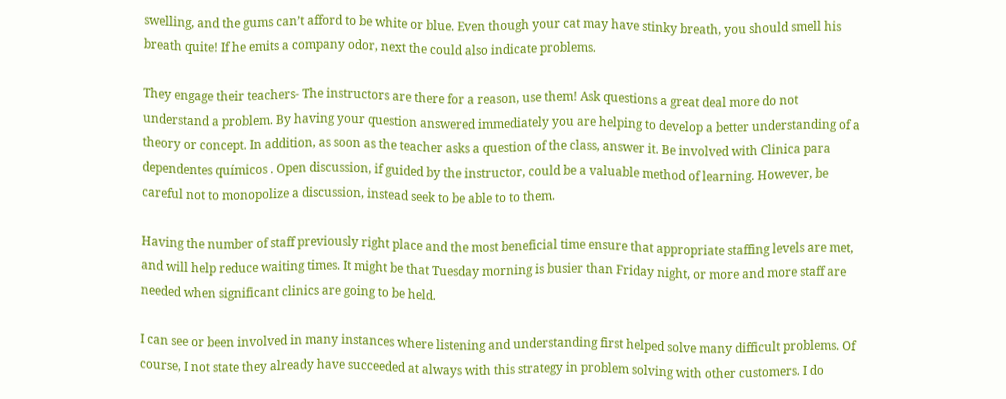swelling, and the gums can’t afford to be white or blue. Even though your cat may have stinky breath, you should smell his breath quite! If he emits a company odor, next the could also indicate problems.

They engage their teachers- The instructors are there for a reason, use them! Ask questions a great deal more do not understand a problem. By having your question answered immediately you are helping to develop a better understanding of a theory or concept. In addition, as soon as the teacher asks a question of the class, answer it. Be involved with Clinica para dependentes químicos . Open discussion, if guided by the instructor, could be a valuable method of learning. However, be careful not to monopolize a discussion, instead seek to be able to to them.

Having the number of staff previously right place and the most beneficial time ensure that appropriate staffing levels are met, and will help reduce waiting times. It might be that Tuesday morning is busier than Friday night, or more and more staff are needed when significant clinics are going to be held.

I can see or been involved in many instances where listening and understanding first helped solve many difficult problems. Of course, I not state they already have succeeded at always with this strategy in problem solving with other customers. I do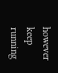however keep running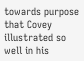towards purpose that Covey illustrated so well in his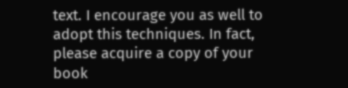text. I encourage you as well to adopt this techniques. In fact, please acquire a copy of your book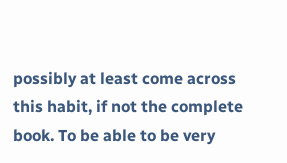possibly at least come across this habit, if not the complete book. To be able to be very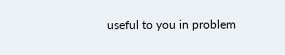useful to you in problem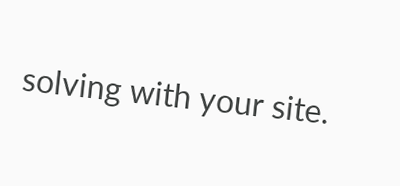solving with your site.